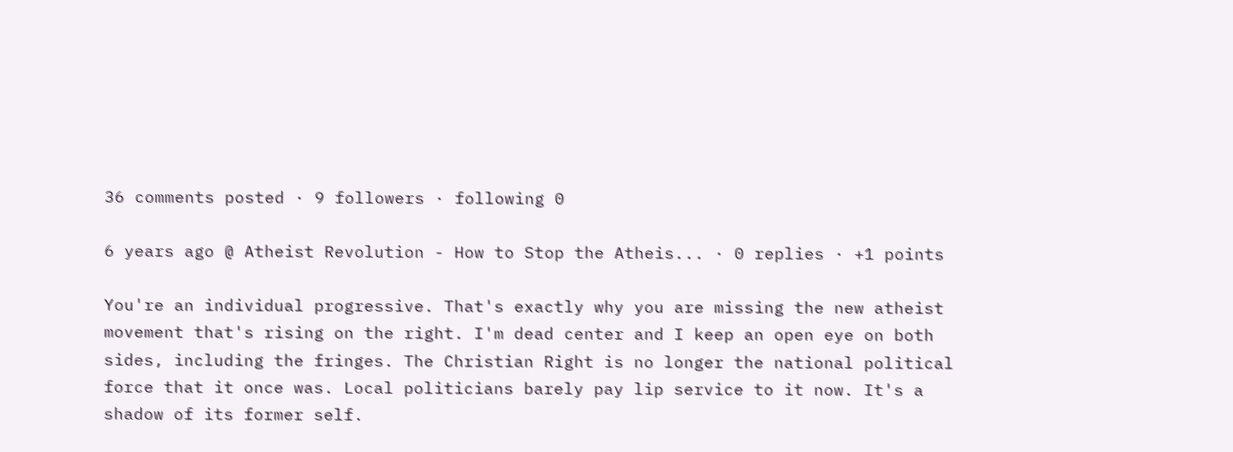36 comments posted · 9 followers · following 0

6 years ago @ Atheist Revolution - How to Stop the Atheis... · 0 replies · +1 points

You're an individual progressive. That's exactly why you are missing the new atheist movement that's rising on the right. I'm dead center and I keep an open eye on both sides, including the fringes. The Christian Right is no longer the national political force that it once was. Local politicians barely pay lip service to it now. It's a shadow of its former self.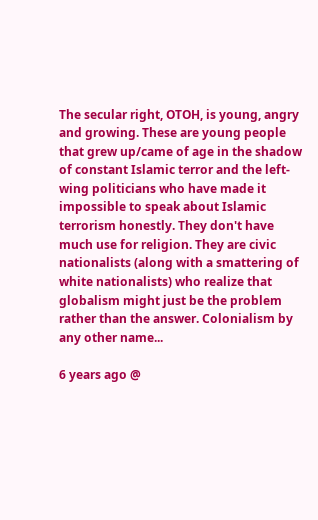The secular right, OTOH, is young, angry and growing. These are young people that grew up/came of age in the shadow of constant Islamic terror and the left-wing politicians who have made it impossible to speak about Islamic terrorism honestly. They don't have much use for religion. They are civic nationalists (along with a smattering of white nationalists) who realize that globalism might just be the problem rather than the answer. Colonialism by any other name...

6 years ago @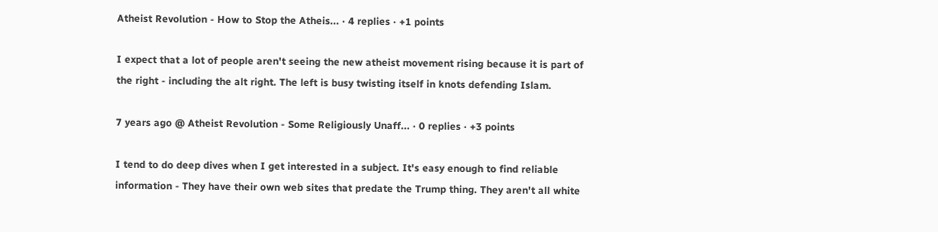Atheist Revolution - How to Stop the Atheis... · 4 replies · +1 points

I expect that a lot of people aren't seeing the new atheist movement rising because it is part of the right - including the alt right. The left is busy twisting itself in knots defending Islam.

7 years ago @ Atheist Revolution - Some Religiously Unaff... · 0 replies · +3 points

I tend to do deep dives when I get interested in a subject. It's easy enough to find reliable information - They have their own web sites that predate the Trump thing. They aren't all white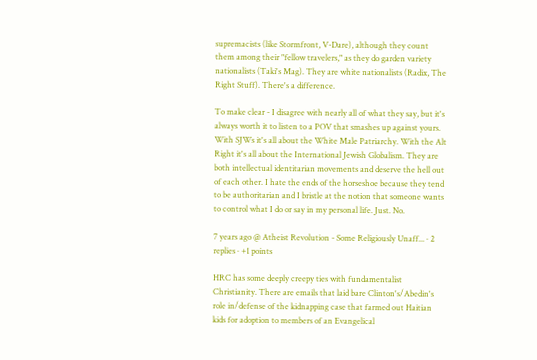supremacists (like Stormfront, V-Dare), although they count them among their "fellow travelers," as they do garden variety nationalists (Taki's Mag). They are white nationalists (Radix, The Right Stuff). There's a difference.

To make clear - I disagree with nearly all of what they say, but it's always worth it to listen to a POV that smashes up against yours. With SJWs it's all about the White Male Patriarchy. With the Alt Right it's all about the International Jewish Globalism. They are both intellectual identitarian movements and deserve the hell out of each other. I hate the ends of the horseshoe because they tend to be authoritarian and I bristle at the notion that someone wants to control what I do or say in my personal life. Just. No.

7 years ago @ Atheist Revolution - Some Religiously Unaff... · 2 replies · +1 points

HRC has some deeply creepy ties with fundamentalist Christianity. There are emails that laid bare Clinton's/Abedin's role in/defense of the kidnapping case that farmed out Haitian kids for adoption to members of an Evangelical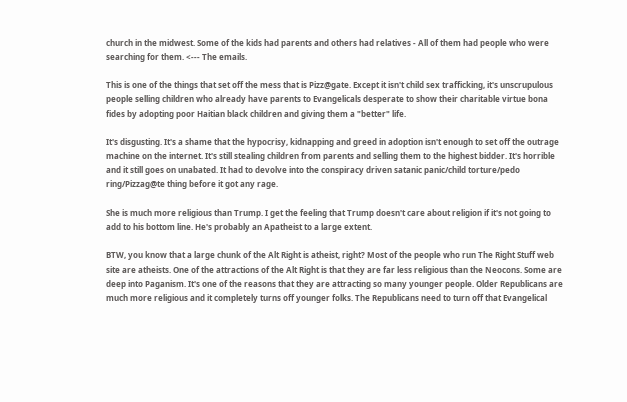church in the midwest. Some of the kids had parents and others had relatives - All of them had people who were searching for them. <--- The emails.

This is one of the things that set off the mess that is Pizz@gate. Except it isn't child sex trafficking, it's unscrupulous people selling children who already have parents to Evangelicals desperate to show their charitable virtue bona fides by adopting poor Haitian black children and giving them a "better" life.

It's disgusting. It's a shame that the hypocrisy, kidnapping and greed in adoption isn't enough to set off the outrage machine on the internet. It's still stealing children from parents and selling them to the highest bidder. It's horrible and it still goes on unabated. It had to devolve into the conspiracy driven satanic panic/child torture/pedo ring/Pizzag@te thing before it got any rage.

She is much more religious than Trump. I get the feeling that Trump doesn't care about religion if it's not going to add to his bottom line. He's probably an Apatheist to a large extent.

BTW, you know that a large chunk of the Alt Right is atheist, right? Most of the people who run The Right Stuff web site are atheists. One of the attractions of the Alt Right is that they are far less religious than the Neocons. Some are deep into Paganism. It's one of the reasons that they are attracting so many younger people. Older Republicans are much more religious and it completely turns off younger folks. The Republicans need to turn off that Evangelical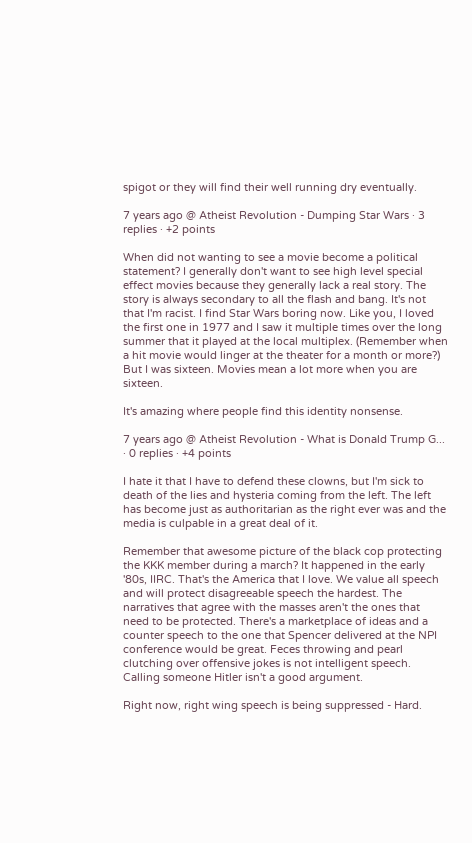spigot or they will find their well running dry eventually.

7 years ago @ Atheist Revolution - Dumping Star Wars · 3 replies · +2 points

When did not wanting to see a movie become a political statement? I generally don't want to see high level special effect movies because they generally lack a real story. The story is always secondary to all the flash and bang. It's not that I'm racist. I find Star Wars boring now. Like you, I loved the first one in 1977 and I saw it multiple times over the long summer that it played at the local multiplex. (Remember when a hit movie would linger at the theater for a month or more?) But I was sixteen. Movies mean a lot more when you are sixteen.

It's amazing where people find this identity nonsense.

7 years ago @ Atheist Revolution - What is Donald Trump G... · 0 replies · +4 points

I hate it that I have to defend these clowns, but I'm sick to death of the lies and hysteria coming from the left. The left has become just as authoritarian as the right ever was and the media is culpable in a great deal of it.

Remember that awesome picture of the black cop protecting the KKK member during a march? It happened in the early '80s, IIRC. That's the America that I love. We value all speech and will protect disagreeable speech the hardest. The narratives that agree with the masses aren't the ones that need to be protected. There's a marketplace of ideas and a counter speech to the one that Spencer delivered at the NPI conference would be great. Feces throwing and pearl clutching over offensive jokes is not intelligent speech. Calling someone Hitler isn't a good argument.

Right now, right wing speech is being suppressed - Hard.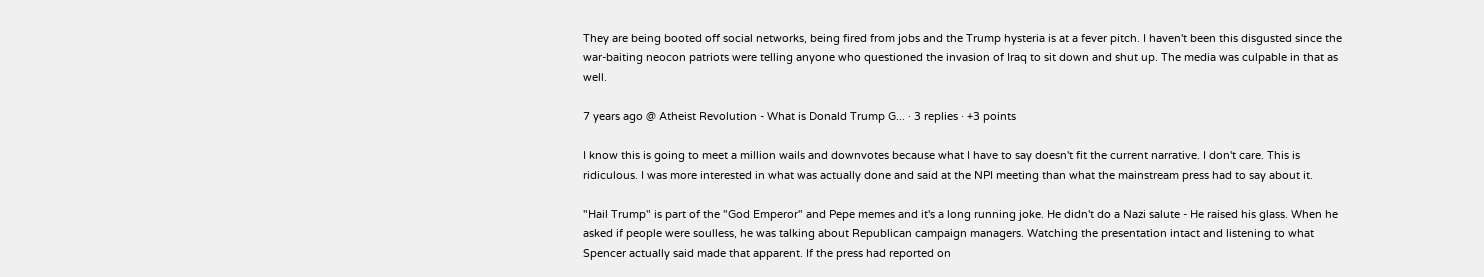They are being booted off social networks, being fired from jobs and the Trump hysteria is at a fever pitch. I haven't been this disgusted since the war-baiting neocon patriots were telling anyone who questioned the invasion of Iraq to sit down and shut up. The media was culpable in that as well.

7 years ago @ Atheist Revolution - What is Donald Trump G... · 3 replies · +3 points

I know this is going to meet a million wails and downvotes because what I have to say doesn't fit the current narrative. I don't care. This is ridiculous. I was more interested in what was actually done and said at the NPI meeting than what the mainstream press had to say about it.

"Hail Trump" is part of the "God Emperor" and Pepe memes and it's a long running joke. He didn't do a Nazi salute - He raised his glass. When he asked if people were soulless, he was talking about Republican campaign managers. Watching the presentation intact and listening to what Spencer actually said made that apparent. If the press had reported on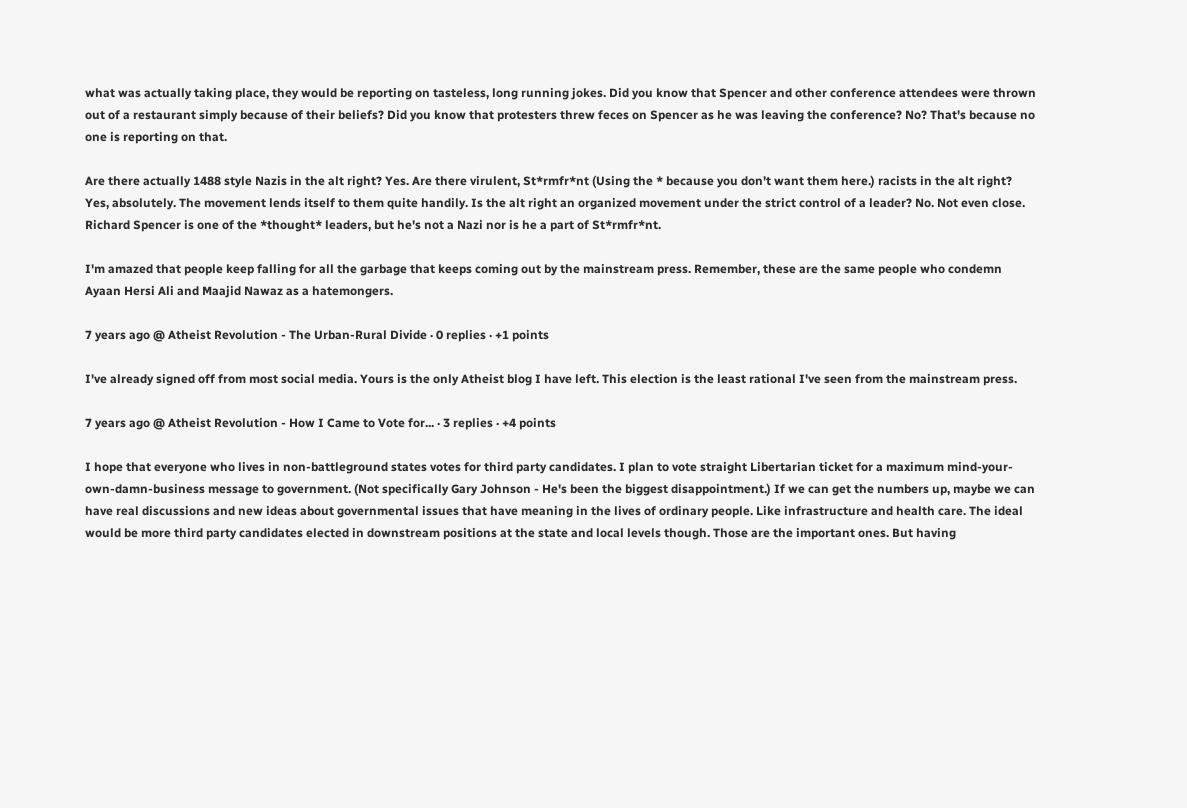what was actually taking place, they would be reporting on tasteless, long running jokes. Did you know that Spencer and other conference attendees were thrown out of a restaurant simply because of their beliefs? Did you know that protesters threw feces on Spencer as he was leaving the conference? No? That's because no one is reporting on that.

Are there actually 1488 style Nazis in the alt right? Yes. Are there virulent, St*rmfr*nt (Using the * because you don't want them here.) racists in the alt right? Yes, absolutely. The movement lends itself to them quite handily. Is the alt right an organized movement under the strict control of a leader? No. Not even close. Richard Spencer is one of the *thought* leaders, but he's not a Nazi nor is he a part of St*rmfr*nt.

I'm amazed that people keep falling for all the garbage that keeps coming out by the mainstream press. Remember, these are the same people who condemn Ayaan Hersi Ali and Maajid Nawaz as a hatemongers.

7 years ago @ Atheist Revolution - The Urban-Rural Divide · 0 replies · +1 points

I've already signed off from most social media. Yours is the only Atheist blog I have left. This election is the least rational I've seen from the mainstream press.

7 years ago @ Atheist Revolution - How I Came to Vote for... · 3 replies · +4 points

I hope that everyone who lives in non-battleground states votes for third party candidates. I plan to vote straight Libertarian ticket for a maximum mind-your-own-damn-business message to government. (Not specifically Gary Johnson - He's been the biggest disappointment.) If we can get the numbers up, maybe we can have real discussions and new ideas about governmental issues that have meaning in the lives of ordinary people. Like infrastructure and health care. The ideal would be more third party candidates elected in downstream positions at the state and local levels though. Those are the important ones. But having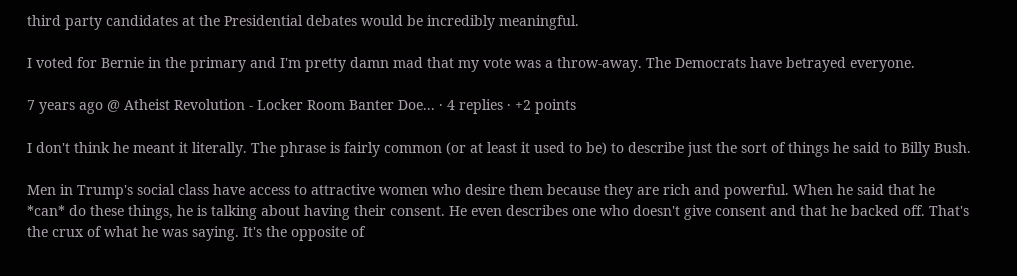third party candidates at the Presidential debates would be incredibly meaningful.

I voted for Bernie in the primary and I'm pretty damn mad that my vote was a throw-away. The Democrats have betrayed everyone.

7 years ago @ Atheist Revolution - Locker Room Banter Doe... · 4 replies · +2 points

I don't think he meant it literally. The phrase is fairly common (or at least it used to be) to describe just the sort of things he said to Billy Bush.

Men in Trump's social class have access to attractive women who desire them because they are rich and powerful. When he said that he *can* do these things, he is talking about having their consent. He even describes one who doesn't give consent and that he backed off. That's the crux of what he was saying. It's the opposite of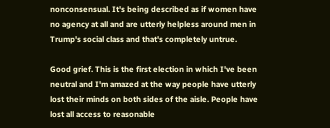nonconsensual. It's being described as if women have no agency at all and are utterly helpless around men in Trump's social class and that's completely untrue.

Good grief. This is the first election in which I've been neutral and I'm amazed at the way people have utterly lost their minds on both sides of the aisle. People have lost all access to reasonable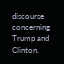discourse concerning Trump and Clinton.